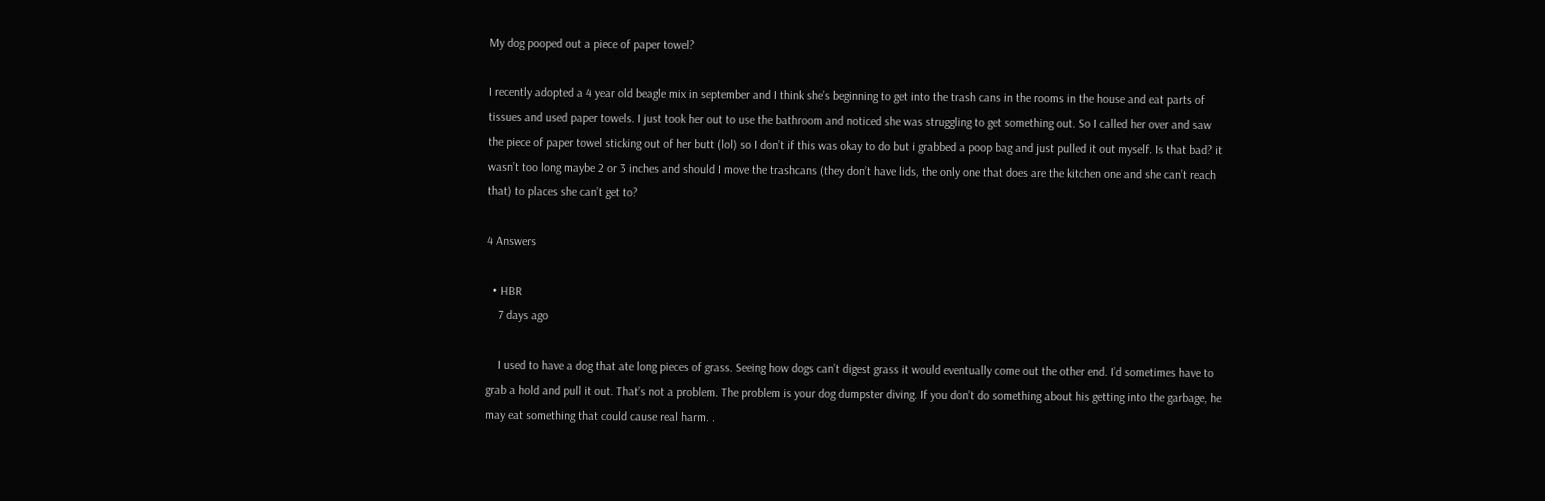My dog pooped out a piece of paper towel?

I recently adopted a 4 year old beagle mix in september and I think she’s beginning to get into the trash cans in the rooms in the house and eat parts of tissues and used paper towels. I just took her out to use the bathroom and noticed she was struggling to get something out. So I called her over and saw the piece of paper towel sticking out of her butt (lol) so I don’t if this was okay to do but i grabbed a poop bag and just pulled it out myself. Is that bad? it wasn’t too long maybe 2 or 3 inches and should I move the trashcans (they don’t have lids, the only one that does are the kitchen one and she can’t reach that) to places she can’t get to?

4 Answers

  • HBR
    7 days ago

    I used to have a dog that ate long pieces of grass. Seeing how dogs can’t digest grass it would eventually come out the other end. I’d sometimes have to grab a hold and pull it out. That’s not a problem. The problem is your dog dumpster diving. If you don’t do something about his getting into the garbage, he may eat something that could cause real harm. .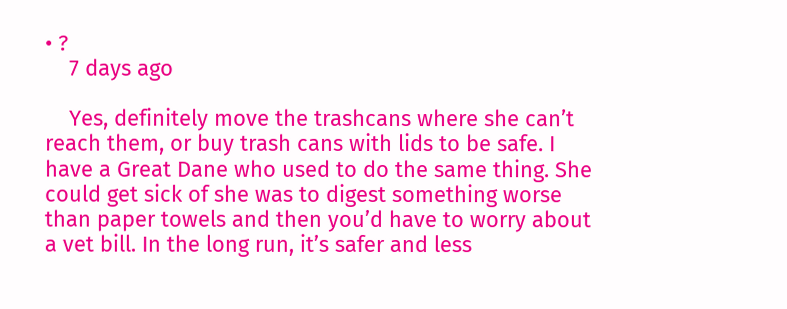• ?
    7 days ago

    Yes, definitely move the trashcans where she can’t reach them, or buy trash cans with lids to be safe. I have a Great Dane who used to do the same thing. She could get sick of she was to digest something worse than paper towels and then you’d have to worry about a vet bill. In the long run, it’s safer and less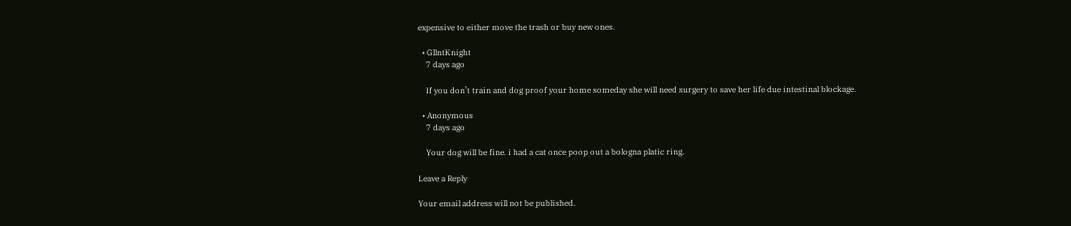expensive to either move the trash or buy new ones.

  • GllntKnight
    7 days ago

    If you don’t train and dog proof your home someday she will need surgery to save her life due intestinal blockage.

  • Anonymous
    7 days ago

    Your dog will be fine. i had a cat once poop out a bologna platic ring.

Leave a Reply

Your email address will not be published.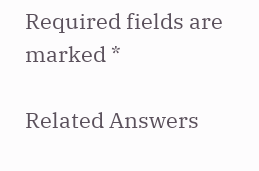Required fields are marked *

Related Answers